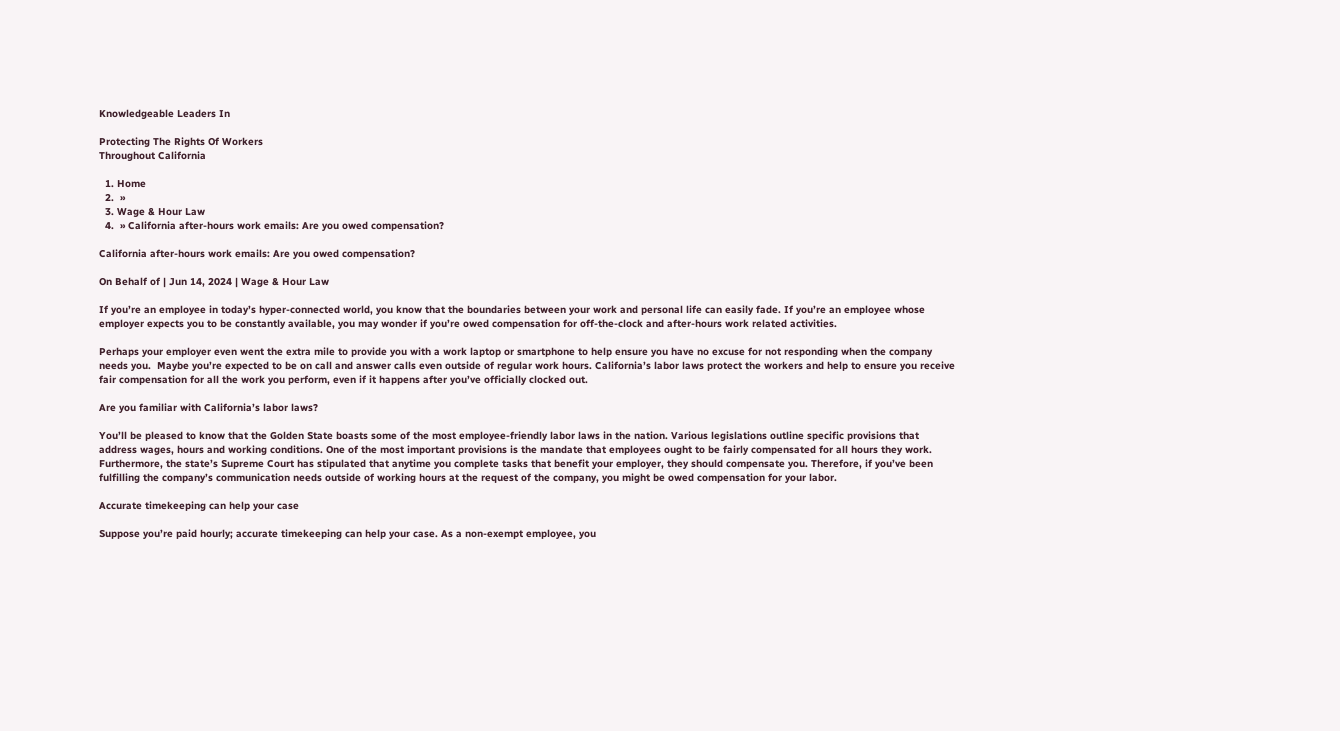Knowledgeable Leaders In

Protecting The Rights Of Workers
Throughout California

  1. Home
  2.  »
  3. Wage & Hour Law
  4.  » California after-hours work emails: Are you owed compensation?

California after-hours work emails: Are you owed compensation?

On Behalf of | Jun 14, 2024 | Wage & Hour Law

If you’re an employee in today’s hyper-connected world, you know that the boundaries between your work and personal life can easily fade. If you’re an employee whose employer expects you to be constantly available, you may wonder if you’re owed compensation for off-the-clock and after-hours work related activities.

Perhaps your employer even went the extra mile to provide you with a work laptop or smartphone to help ensure you have no excuse for not responding when the company needs you.  Maybe you’re expected to be on call and answer calls even outside of regular work hours. California’s labor laws protect the workers and help to ensure you receive fair compensation for all the work you perform, even if it happens after you’ve officially clocked out.

Are you familiar with California’s labor laws?

You’ll be pleased to know that the Golden State boasts some of the most employee-friendly labor laws in the nation. Various legislations outline specific provisions that address wages, hours and working conditions. One of the most important provisions is the mandate that employees ought to be fairly compensated for all hours they work. Furthermore, the state’s Supreme Court has stipulated that anytime you complete tasks that benefit your employer, they should compensate you. Therefore, if you’ve been fulfilling the company’s communication needs outside of working hours at the request of the company, you might be owed compensation for your labor.

Accurate timekeeping can help your case

Suppose you’re paid hourly; accurate timekeeping can help your case. As a non-exempt employee, you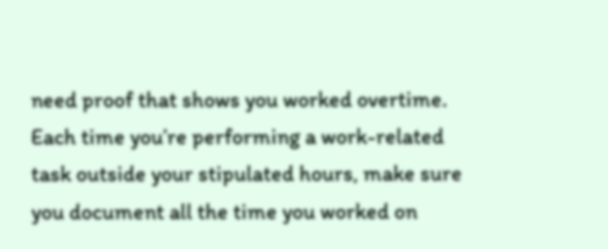need proof that shows you worked overtime. Each time you’re performing a work-related task outside your stipulated hours, make sure you document all the time you worked on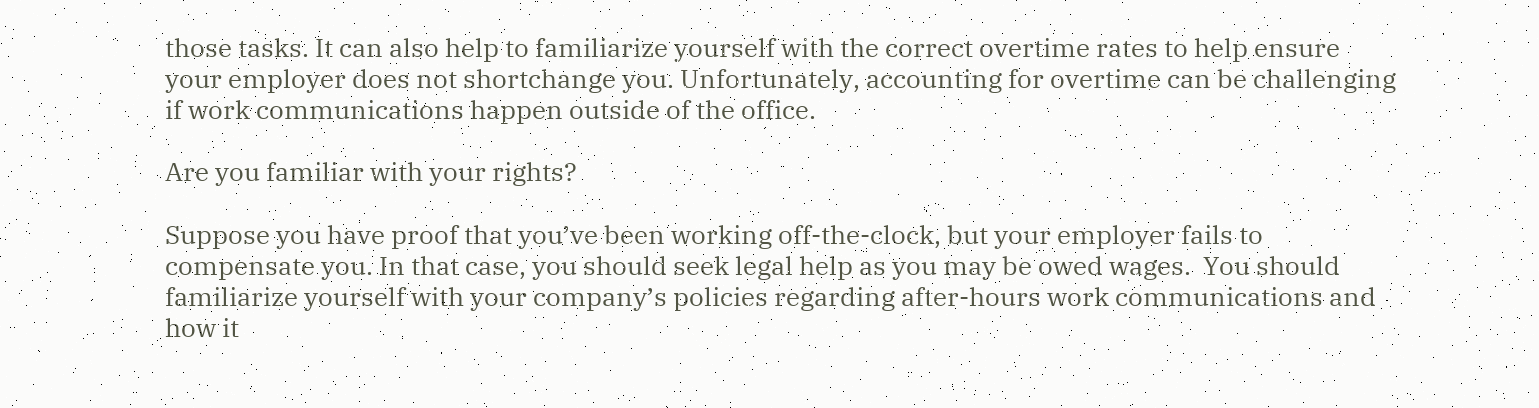those tasks. It can also help to familiarize yourself with the correct overtime rates to help ensure your employer does not shortchange you. Unfortunately, accounting for overtime can be challenging if work communications happen outside of the office.

Are you familiar with your rights?

Suppose you have proof that you’ve been working off-the-clock, but your employer fails to compensate you. In that case, you should seek legal help as you may be owed wages.  You should familiarize yourself with your company’s policies regarding after-hours work communications and how it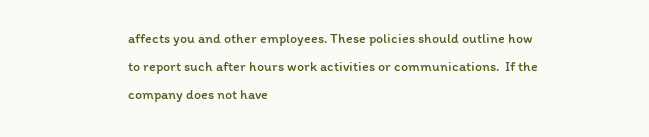affects you and other employees. These policies should outline how to report such after hours work activities or communications.  If the company does not have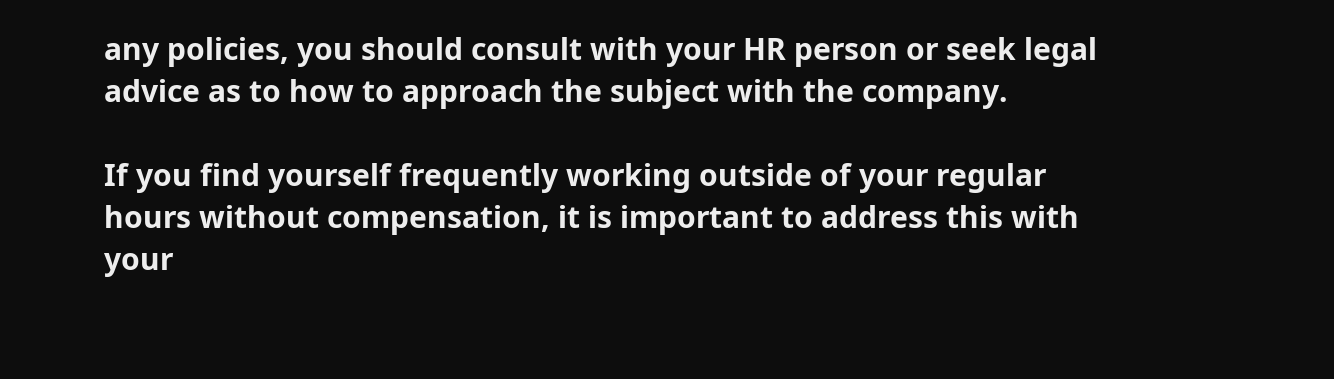any policies, you should consult with your HR person or seek legal advice as to how to approach the subject with the company.

If you find yourself frequently working outside of your regular hours without compensation, it is important to address this with your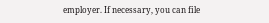employer. If necessary, you can file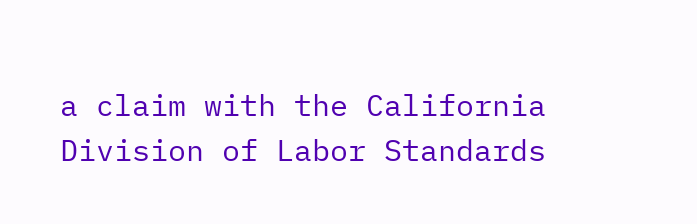a claim with the California Division of Labor Standards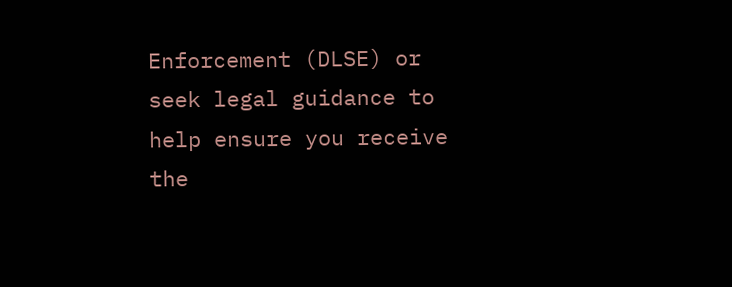Enforcement (DLSE) or seek legal guidance to help ensure you receive the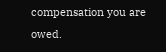compensation you are owed.